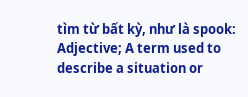tìm từ bất kỳ, như là spook:
Adjective; A term used to describe a situation or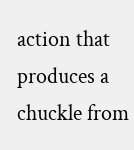action that produces a chuckle from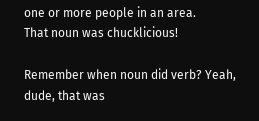one or more people in an area.
That noun was chucklicious!

Remember when noun did verb? Yeah, dude, that was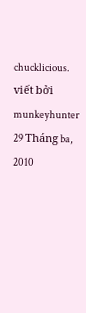chucklicious.
viết bởi munkeyhunter 29 Tháng ba, 2010